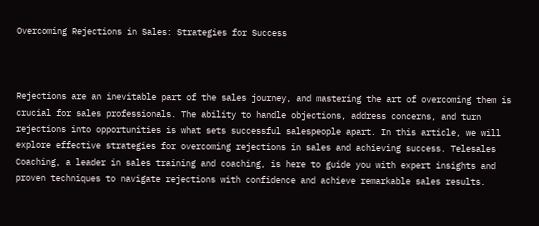Overcoming Rejections in Sales: Strategies for Success



Rejections are an inevitable part of the sales journey, and mastering the art of overcoming them is crucial for sales professionals. The ability to handle objections, address concerns, and turn rejections into opportunities is what sets successful salespeople apart. In this article, we will explore effective strategies for overcoming rejections in sales and achieving success. Telesales Coaching, a leader in sales training and coaching, is here to guide you with expert insights and proven techniques to navigate rejections with confidence and achieve remarkable sales results.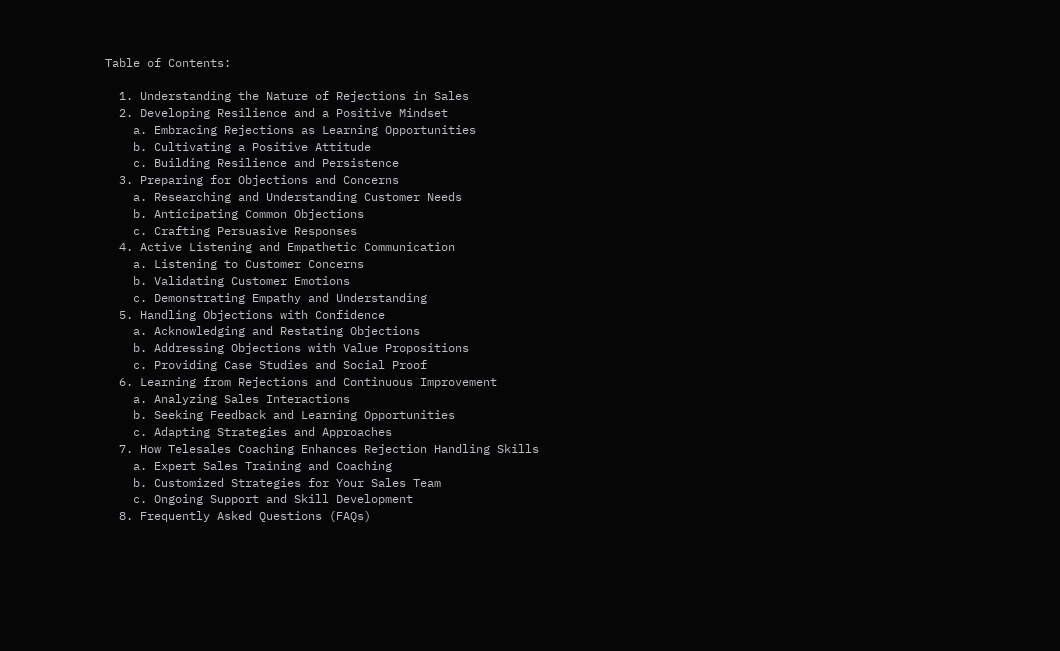Table of Contents:

  1. Understanding the Nature of Rejections in Sales
  2. Developing Resilience and a Positive Mindset
    a. Embracing Rejections as Learning Opportunities
    b. Cultivating a Positive Attitude
    c. Building Resilience and Persistence
  3. Preparing for Objections and Concerns
    a. Researching and Understanding Customer Needs
    b. Anticipating Common Objections
    c. Crafting Persuasive Responses
  4. Active Listening and Empathetic Communication
    a. Listening to Customer Concerns
    b. Validating Customer Emotions
    c. Demonstrating Empathy and Understanding
  5. Handling Objections with Confidence
    a. Acknowledging and Restating Objections
    b. Addressing Objections with Value Propositions
    c. Providing Case Studies and Social Proof
  6. Learning from Rejections and Continuous Improvement
    a. Analyzing Sales Interactions
    b. Seeking Feedback and Learning Opportunities
    c. Adapting Strategies and Approaches
  7. How Telesales Coaching Enhances Rejection Handling Skills
    a. Expert Sales Training and Coaching
    b. Customized Strategies for Your Sales Team
    c. Ongoing Support and Skill Development
  8. Frequently Asked Questions (FAQs)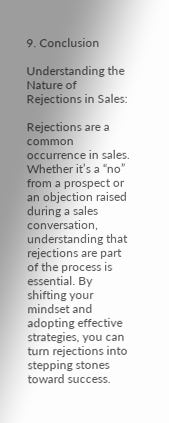9. Conclusion

Understanding the Nature of Rejections in Sales:

Rejections are a common occurrence in sales. Whether it’s a “no” from a prospect or an objection raised during a sales conversation, understanding that rejections are part of the process is essential. By shifting your mindset and adopting effective strategies, you can turn rejections into stepping stones toward success.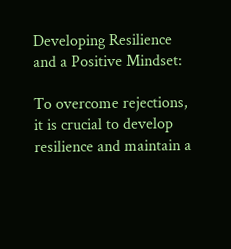Developing Resilience and a Positive Mindset:

To overcome rejections, it is crucial to develop resilience and maintain a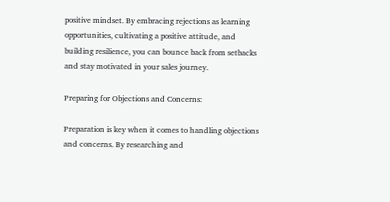positive mindset. By embracing rejections as learning opportunities, cultivating a positive attitude, and building resilience, you can bounce back from setbacks and stay motivated in your sales journey.

Preparing for Objections and Concerns:

Preparation is key when it comes to handling objections and concerns. By researching and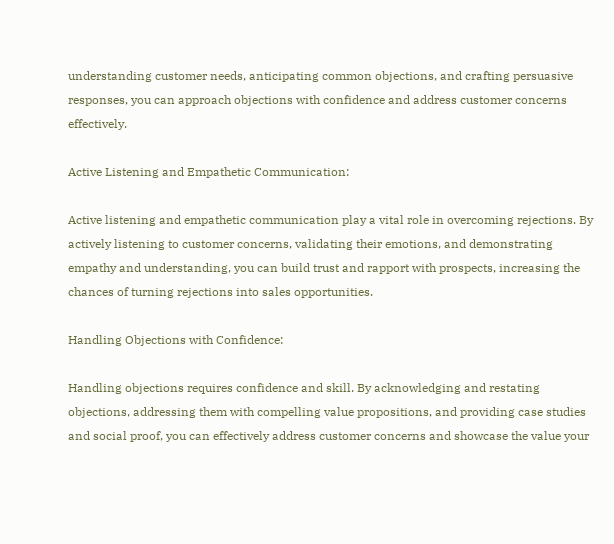understanding customer needs, anticipating common objections, and crafting persuasive responses, you can approach objections with confidence and address customer concerns effectively.

Active Listening and Empathetic Communication:

Active listening and empathetic communication play a vital role in overcoming rejections. By actively listening to customer concerns, validating their emotions, and demonstrating empathy and understanding, you can build trust and rapport with prospects, increasing the chances of turning rejections into sales opportunities.

Handling Objections with Confidence:

Handling objections requires confidence and skill. By acknowledging and restating objections, addressing them with compelling value propositions, and providing case studies and social proof, you can effectively address customer concerns and showcase the value your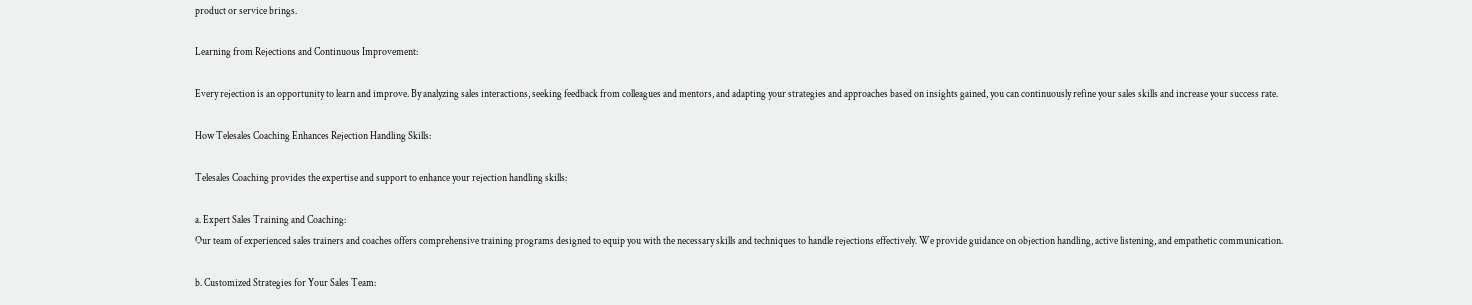product or service brings.

Learning from Rejections and Continuous Improvement:

Every rejection is an opportunity to learn and improve. By analyzing sales interactions, seeking feedback from colleagues and mentors, and adapting your strategies and approaches based on insights gained, you can continuously refine your sales skills and increase your success rate.

How Telesales Coaching Enhances Rejection Handling Skills:

Telesales Coaching provides the expertise and support to enhance your rejection handling skills:

a. Expert Sales Training and Coaching:
Our team of experienced sales trainers and coaches offers comprehensive training programs designed to equip you with the necessary skills and techniques to handle rejections effectively. We provide guidance on objection handling, active listening, and empathetic communication.

b. Customized Strategies for Your Sales Team: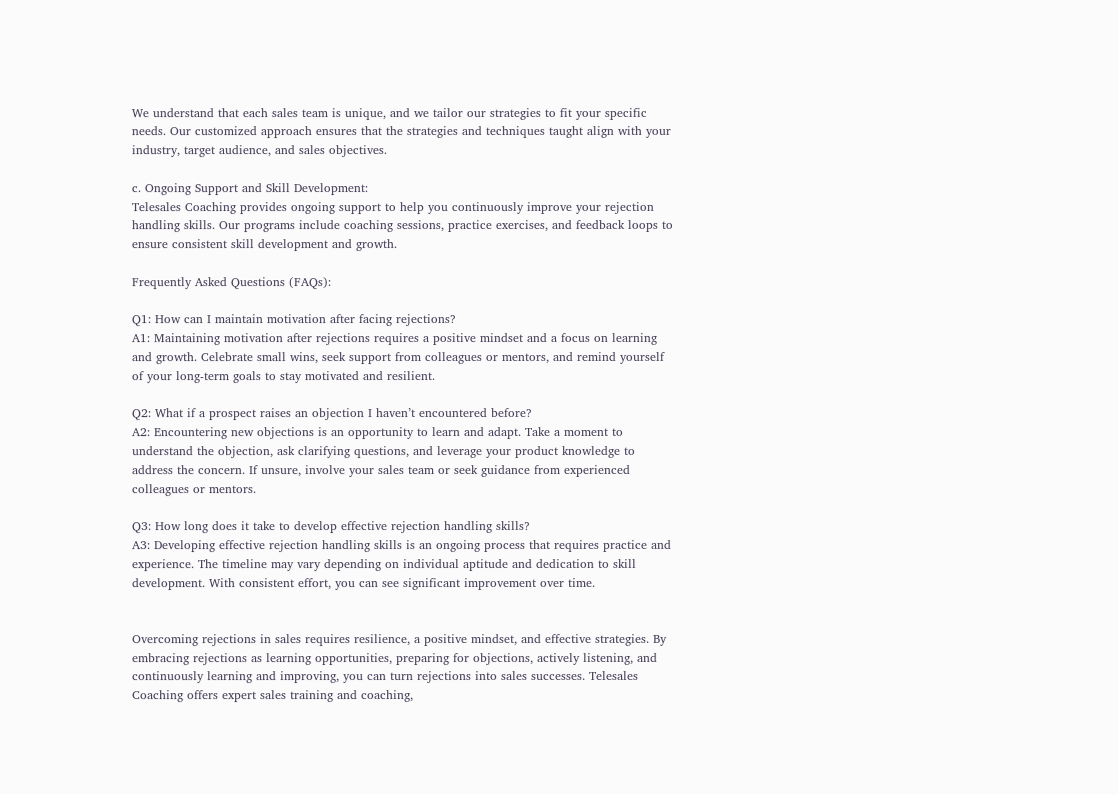We understand that each sales team is unique, and we tailor our strategies to fit your specific needs. Our customized approach ensures that the strategies and techniques taught align with your industry, target audience, and sales objectives.

c. Ongoing Support and Skill Development:
Telesales Coaching provides ongoing support to help you continuously improve your rejection handling skills. Our programs include coaching sessions, practice exercises, and feedback loops to ensure consistent skill development and growth.

Frequently Asked Questions (FAQs):

Q1: How can I maintain motivation after facing rejections?
A1: Maintaining motivation after rejections requires a positive mindset and a focus on learning and growth. Celebrate small wins, seek support from colleagues or mentors, and remind yourself of your long-term goals to stay motivated and resilient.

Q2: What if a prospect raises an objection I haven’t encountered before?
A2: Encountering new objections is an opportunity to learn and adapt. Take a moment to understand the objection, ask clarifying questions, and leverage your product knowledge to address the concern. If unsure, involve your sales team or seek guidance from experienced colleagues or mentors.

Q3: How long does it take to develop effective rejection handling skills?
A3: Developing effective rejection handling skills is an ongoing process that requires practice and experience. The timeline may vary depending on individual aptitude and dedication to skill development. With consistent effort, you can see significant improvement over time.


Overcoming rejections in sales requires resilience, a positive mindset, and effective strategies. By embracing rejections as learning opportunities, preparing for objections, actively listening, and continuously learning and improving, you can turn rejections into sales successes. Telesales Coaching offers expert sales training and coaching,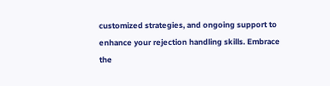customized strategies, and ongoing support to enhance your rejection handling skills. Embrace the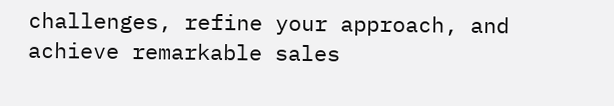challenges, refine your approach, and achieve remarkable sales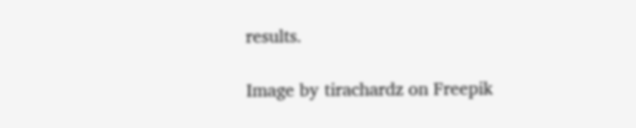results.

Image by tirachardz on Freepik